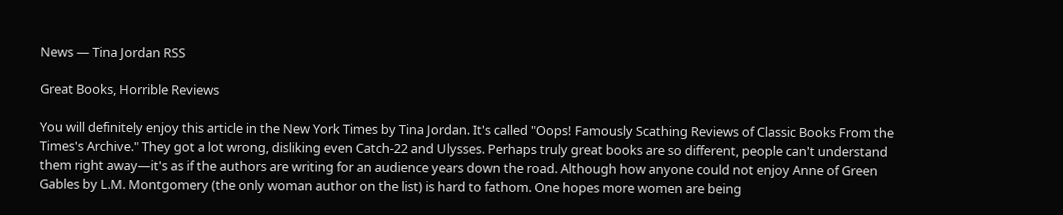News — Tina Jordan RSS

Great Books, Horrible Reviews

You will definitely enjoy this article in the New York Times by Tina Jordan. It's called "Oops! Famously Scathing Reviews of Classic Books From the Times's Archive." They got a lot wrong, disliking even Catch-22 and Ulysses. Perhaps truly great books are so different, people can't understand them right away—it's as if the authors are writing for an audience years down the road. Although how anyone could not enjoy Anne of Green Gables by L.M. Montgomery (the only woman author on the list) is hard to fathom. One hopes more women are being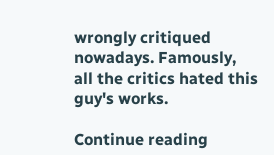wrongly critiqued nowadays. Famously, all the critics hated this guy's works.

Continue reading